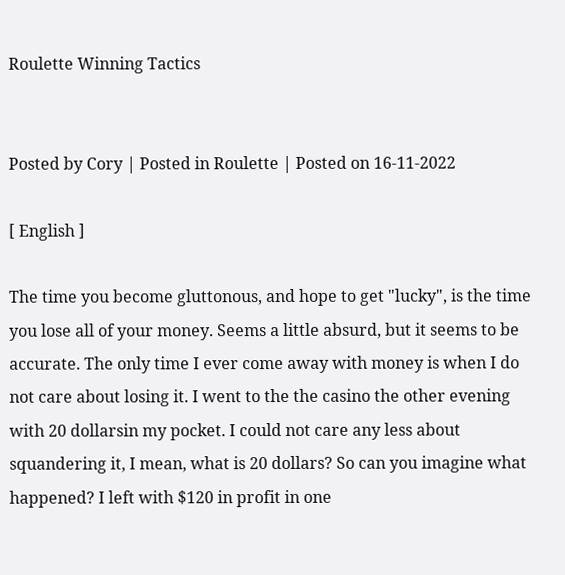Roulette Winning Tactics


Posted by Cory | Posted in Roulette | Posted on 16-11-2022

[ English ]

The time you become gluttonous, and hope to get "lucky", is the time you lose all of your money. Seems a little absurd, but it seems to be accurate. The only time I ever come away with money is when I do not care about losing it. I went to the the casino the other evening with 20 dollarsin my pocket. I could not care any less about squandering it, I mean, what is 20 dollars? So can you imagine what happened? I left with $120 in profit in one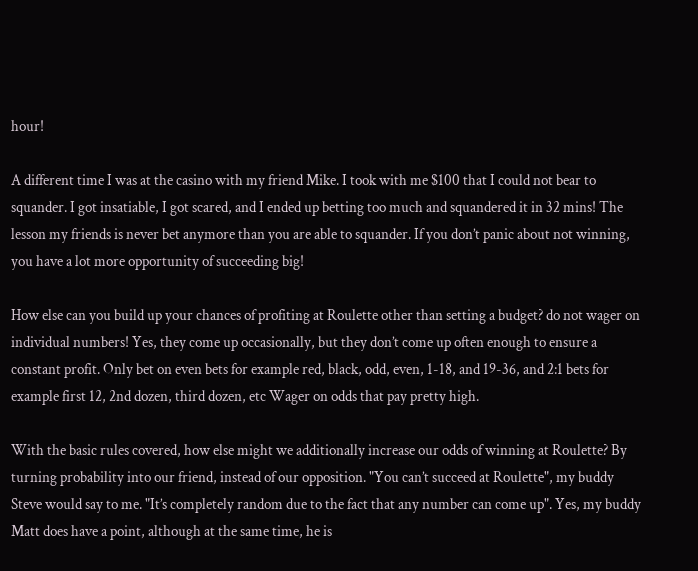hour!

A different time I was at the casino with my friend Mike. I took with me $100 that I could not bear to squander. I got insatiable, I got scared, and I ended up betting too much and squandered it in 32 mins! The lesson my friends is never bet anymore than you are able to squander. If you don’t panic about not winning, you have a lot more opportunity of succeeding big!

How else can you build up your chances of profiting at Roulette other than setting a budget? do not wager on individual numbers! Yes, they come up occasionally, but they don’t come up often enough to ensure a constant profit. Only bet on even bets for example red, black, odd, even, 1-18, and 19-36, and 2:1 bets for example first 12, 2nd dozen, third dozen, etc Wager on odds that pay pretty high.

With the basic rules covered, how else might we additionally increase our odds of winning at Roulette? By turning probability into our friend, instead of our opposition. "You can’t succeed at Roulette", my buddy Steve would say to me. "It’s completely random due to the fact that any number can come up". Yes, my buddy Matt does have a point, although at the same time, he is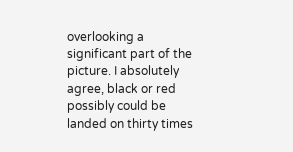overlooking a significant part of the picture. I absolutely agree, black or red possibly could be landed on thirty times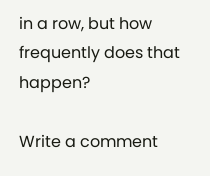in a row, but how frequently does that happen?

Write a comment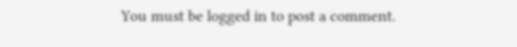You must be logged in to post a comment.